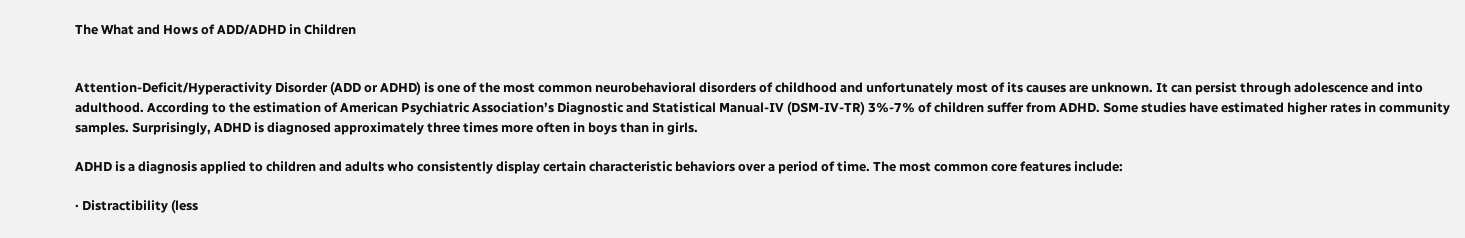The What and Hows of ADD/ADHD in Children


Attention-Deficit/Hyperactivity Disorder (ADD or ADHD) is one of the most common neurobehavioral disorders of childhood and unfortunately most of its causes are unknown. It can persist through adolescence and into adulthood. According to the estimation of American Psychiatric Association’s Diagnostic and Statistical Manual-IV (DSM-IV-TR) 3%-7% of children suffer from ADHD. Some studies have estimated higher rates in community samples. Surprisingly, ADHD is diagnosed approximately three times more often in boys than in girls.

ADHD is a diagnosis applied to children and adults who consistently display certain characteristic behaviors over a period of time. The most common core features include:

· Distractibility (less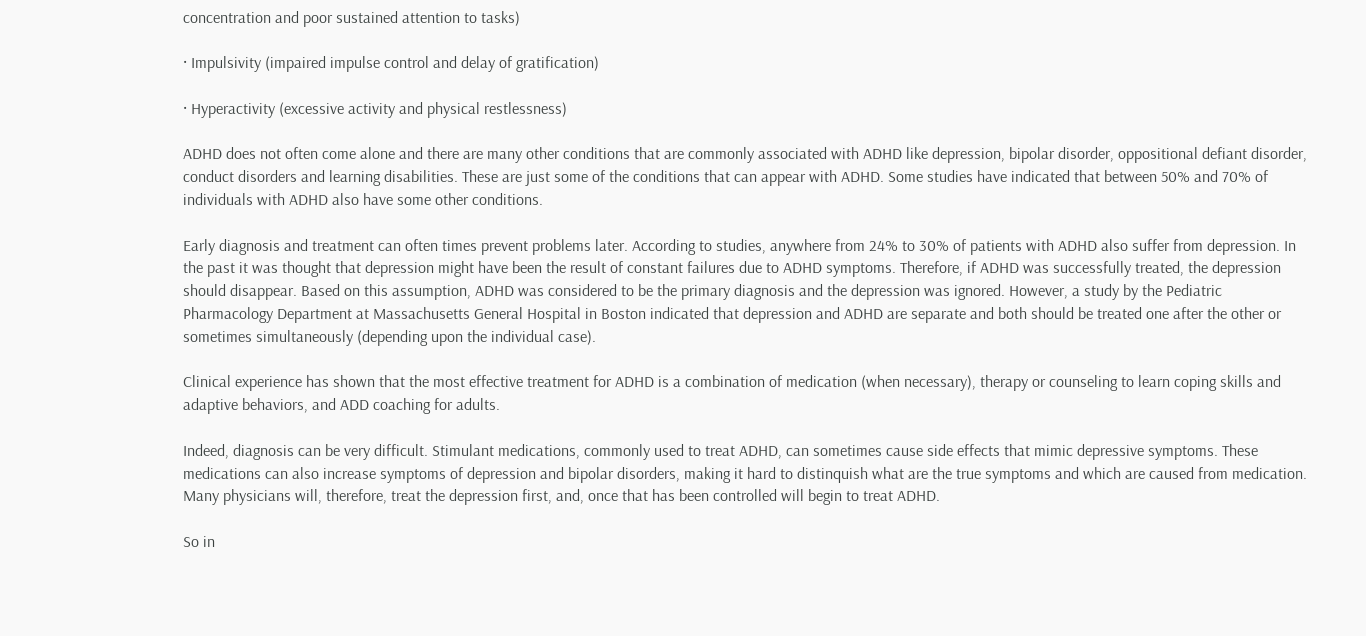concentration and poor sustained attention to tasks)

· Impulsivity (impaired impulse control and delay of gratification)

· Hyperactivity (excessive activity and physical restlessness)

ADHD does not often come alone and there are many other conditions that are commonly associated with ADHD like depression, bipolar disorder, oppositional defiant disorder, conduct disorders and learning disabilities. These are just some of the conditions that can appear with ADHD. Some studies have indicated that between 50% and 70% of individuals with ADHD also have some other conditions.

Early diagnosis and treatment can often times prevent problems later. According to studies, anywhere from 24% to 30% of patients with ADHD also suffer from depression. In the past it was thought that depression might have been the result of constant failures due to ADHD symptoms. Therefore, if ADHD was successfully treated, the depression should disappear. Based on this assumption, ADHD was considered to be the primary diagnosis and the depression was ignored. However, a study by the Pediatric Pharmacology Department at Massachusetts General Hospital in Boston indicated that depression and ADHD are separate and both should be treated one after the other or sometimes simultaneously (depending upon the individual case).

Clinical experience has shown that the most effective treatment for ADHD is a combination of medication (when necessary), therapy or counseling to learn coping skills and adaptive behaviors, and ADD coaching for adults.

Indeed, diagnosis can be very difficult. Stimulant medications, commonly used to treat ADHD, can sometimes cause side effects that mimic depressive symptoms. These medications can also increase symptoms of depression and bipolar disorders, making it hard to distinquish what are the true symptoms and which are caused from medication. Many physicians will, therefore, treat the depression first, and, once that has been controlled will begin to treat ADHD.

So in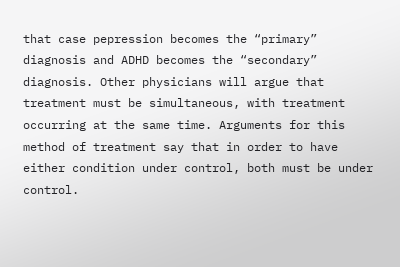that case pepression becomes the “primary” diagnosis and ADHD becomes the “secondary” diagnosis. Other physicians will argue that treatment must be simultaneous, with treatment occurring at the same time. Arguments for this method of treatment say that in order to have either condition under control, both must be under control.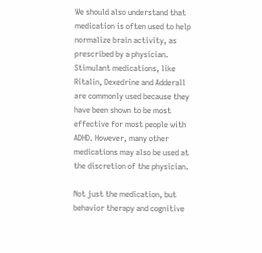We should also understand that medication is often used to help normalize brain activity, as prescribed by a physician. Stimulant medications, like Ritalin, Dexedrine and Adderall are commonly used because they have been shown to be most effective for most people with ADHD. However, many other medications may also be used at the discretion of the physician.

Not just the medication, but behavior therapy and cognitive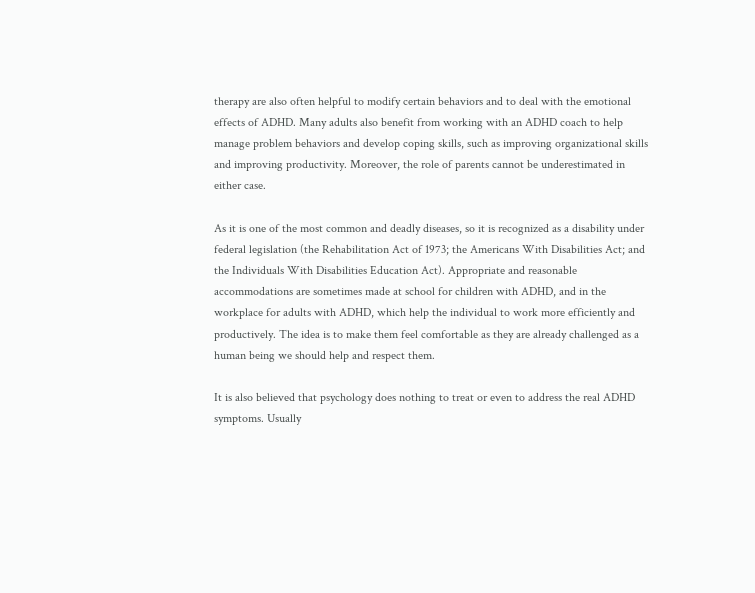therapy are also often helpful to modify certain behaviors and to deal with the emotional effects of ADHD. Many adults also benefit from working with an ADHD coach to help manage problem behaviors and develop coping skills, such as improving organizational skills and improving productivity. Moreover, the role of parents cannot be underestimated in either case.

As it is one of the most common and deadly diseases, so it is recognized as a disability under federal legislation (the Rehabilitation Act of 1973; the Americans With Disabilities Act; and the Individuals With Disabilities Education Act). Appropriate and reasonable accommodations are sometimes made at school for children with ADHD, and in the workplace for adults with ADHD, which help the individual to work more efficiently and productively. The idea is to make them feel comfortable as they are already challenged as a human being we should help and respect them.

It is also believed that psychology does nothing to treat or even to address the real ADHD symptoms. Usually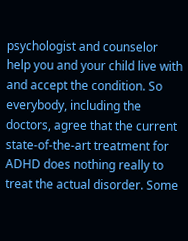psychologist and counselor help you and your child live with and accept the condition. So everybody, including the doctors, agree that the current state-of-the-art treatment for ADHD does nothing really to treat the actual disorder. Some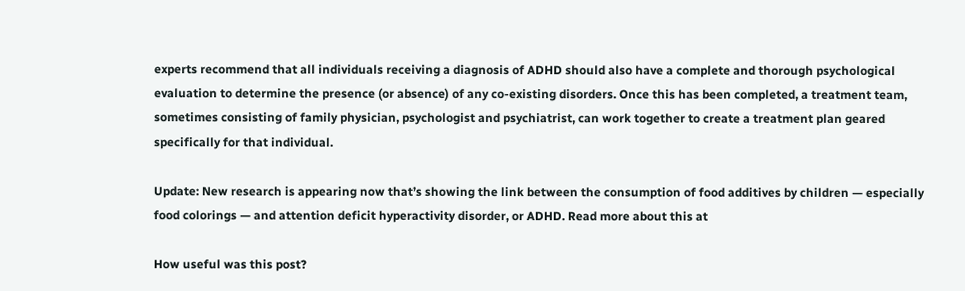experts recommend that all individuals receiving a diagnosis of ADHD should also have a complete and thorough psychological evaluation to determine the presence (or absence) of any co-existing disorders. Once this has been completed, a treatment team, sometimes consisting of family physician, psychologist and psychiatrist, can work together to create a treatment plan geared specifically for that individual.

Update: New research is appearing now that’s showing the link between the consumption of food additives by children — especially food colorings — and attention deficit hyperactivity disorder, or ADHD. Read more about this at

How useful was this post?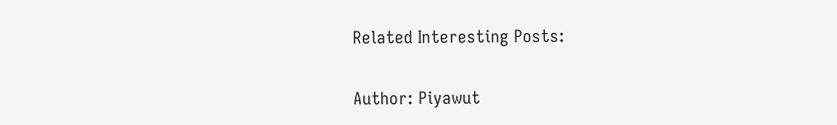Related Interesting Posts:

Author: Piyawut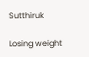Sutthiruk

Losing weight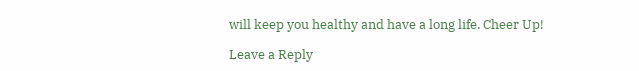will keep you healthy and have a long life. Cheer Up!

Leave a Reply